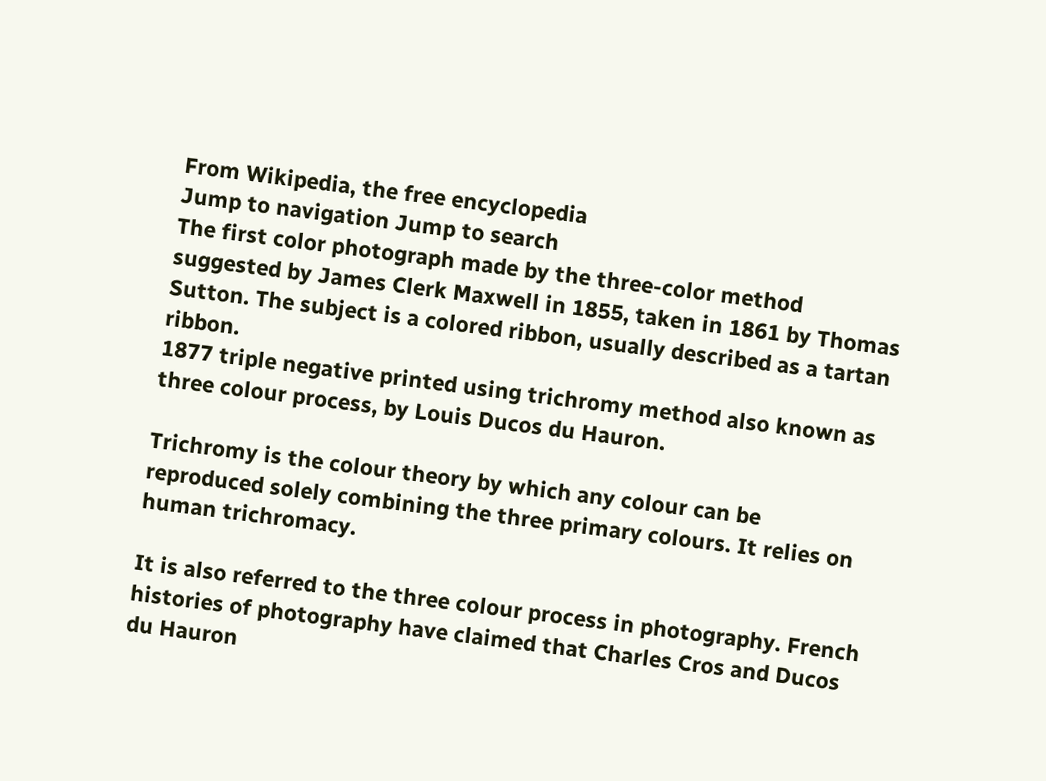From Wikipedia, the free encyclopedia
Jump to navigation Jump to search
The first color photograph made by the three-color method suggested by James Clerk Maxwell in 1855, taken in 1861 by Thomas Sutton. The subject is a colored ribbon, usually described as a tartan ribbon.
1877 triple negative printed using trichromy method also known as three colour process, by Louis Ducos du Hauron.

Trichromy is the colour theory by which any colour can be reproduced solely combining the three primary colours. It relies on human trichromacy.

It is also referred to the three colour process in photography. French histories of photography have claimed that Charles Cros and Ducos du Hauron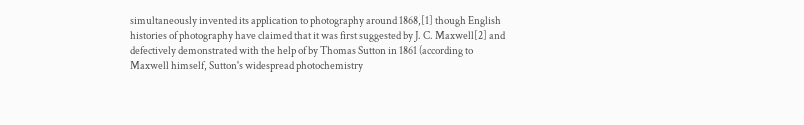simultaneously invented its application to photography around 1868,[1] though English histories of photography have claimed that it was first suggested by J. C. Maxwell[2] and defectively demonstrated with the help of by Thomas Sutton in 1861 (according to Maxwell himself, Sutton's widespread photochemistry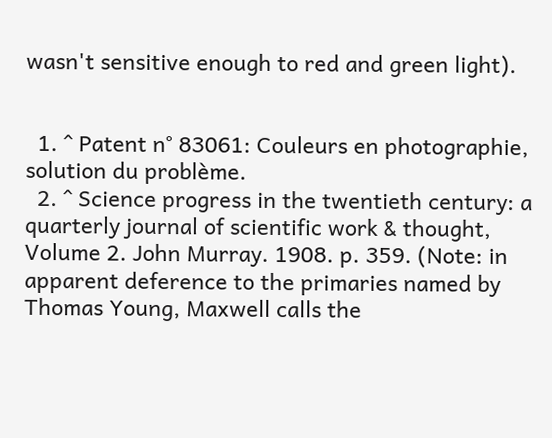wasn't sensitive enough to red and green light).


  1. ^ Patent n° 83061: Couleurs en photographie, solution du problème.
  2. ^ Science progress in the twentieth century: a quarterly journal of scientific work & thought, Volume 2. John Murray. 1908. p. 359. (Note: in apparent deference to the primaries named by Thomas Young, Maxwell calls the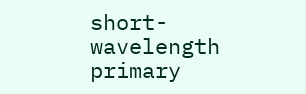short-wavelength primary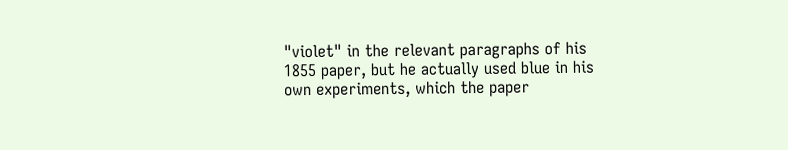"violet" in the relevant paragraphs of his 1855 paper, but he actually used blue in his own experiments, which the paper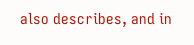also describes, and in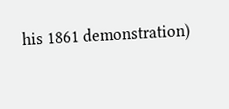his 1861 demonstration)